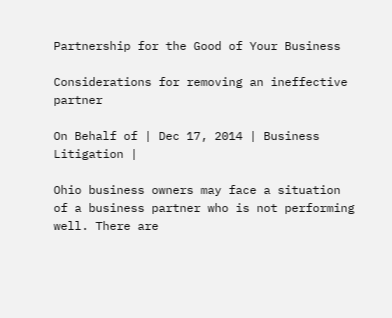Partnership for the Good of Your Business

Considerations for removing an ineffective partner

On Behalf of | Dec 17, 2014 | Business Litigation |

Ohio business owners may face a situation of a business partner who is not performing well. There are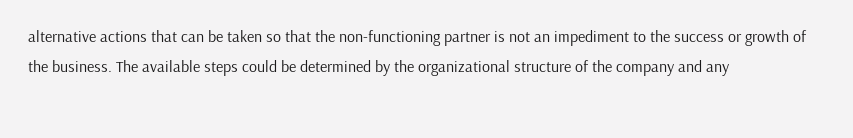alternative actions that can be taken so that the non-functioning partner is not an impediment to the success or growth of the business. The available steps could be determined by the organizational structure of the company and any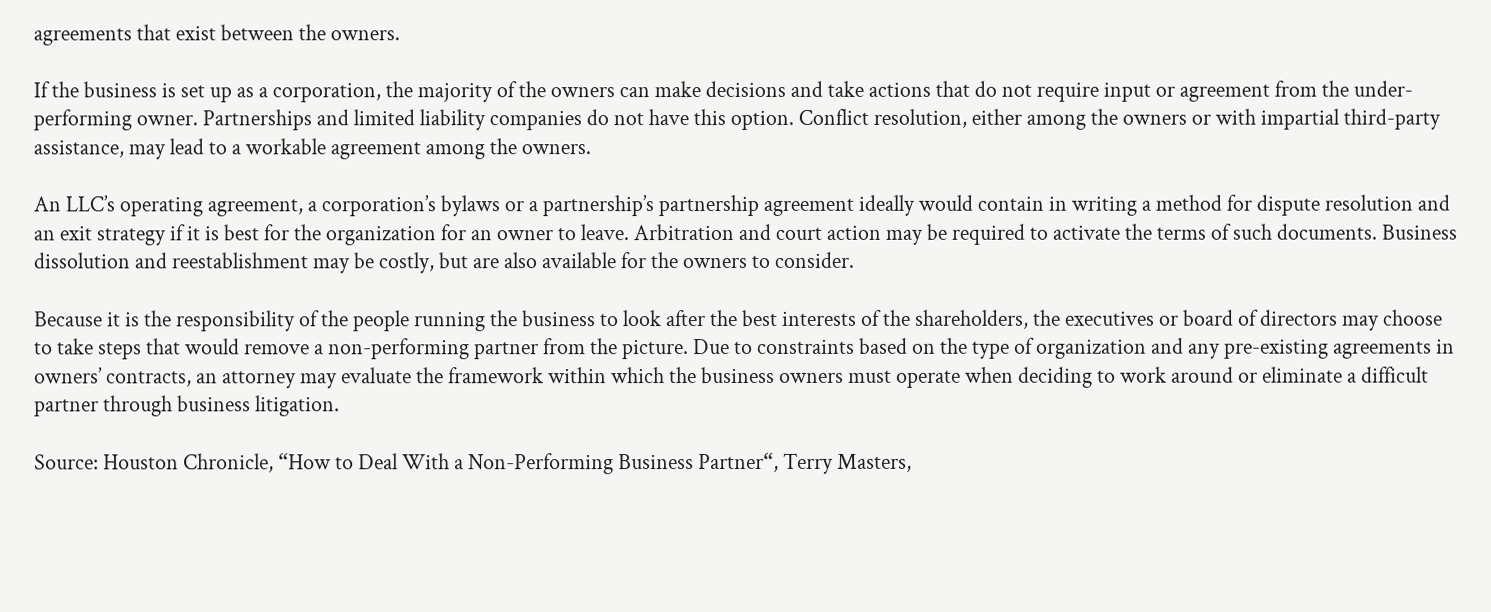agreements that exist between the owners.

If the business is set up as a corporation, the majority of the owners can make decisions and take actions that do not require input or agreement from the under-performing owner. Partnerships and limited liability companies do not have this option. Conflict resolution, either among the owners or with impartial third-party assistance, may lead to a workable agreement among the owners.

An LLC’s operating agreement, a corporation’s bylaws or a partnership’s partnership agreement ideally would contain in writing a method for dispute resolution and an exit strategy if it is best for the organization for an owner to leave. Arbitration and court action may be required to activate the terms of such documents. Business dissolution and reestablishment may be costly, but are also available for the owners to consider.

Because it is the responsibility of the people running the business to look after the best interests of the shareholders, the executives or board of directors may choose to take steps that would remove a non-performing partner from the picture. Due to constraints based on the type of organization and any pre-existing agreements in owners’ contracts, an attorney may evaluate the framework within which the business owners must operate when deciding to work around or eliminate a difficult partner through business litigation.

Source: Houston Chronicle, “How to Deal With a Non-Performing Business Partner“, Terry Masters,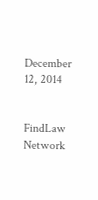December 12, 2014


FindLaw Network